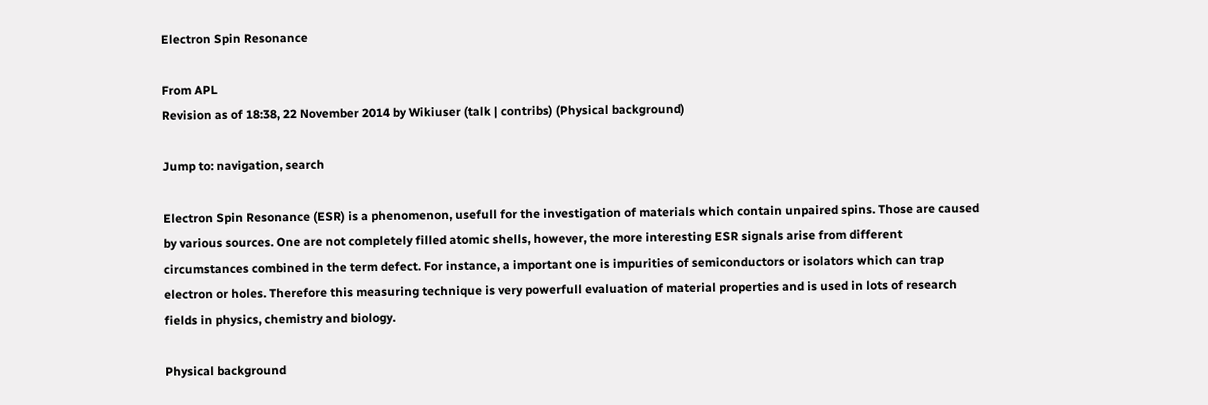Electron Spin Resonance

From APL
Revision as of 18:38, 22 November 2014 by Wikiuser (talk | contribs) (Physical background)

Jump to: navigation, search

Electron Spin Resonance (ESR) is a phenomenon, usefull for the investigation of materials which contain unpaired spins. Those are caused by various sources. One are not completely filled atomic shells, however, the more interesting ESR signals arise from different circumstances combined in the term defect. For instance, a important one is impurities of semiconductors or isolators which can trap electron or holes. Therefore this measuring technique is very powerfull evaluation of material properties and is used in lots of research fields in physics, chemistry and biology.

Physical background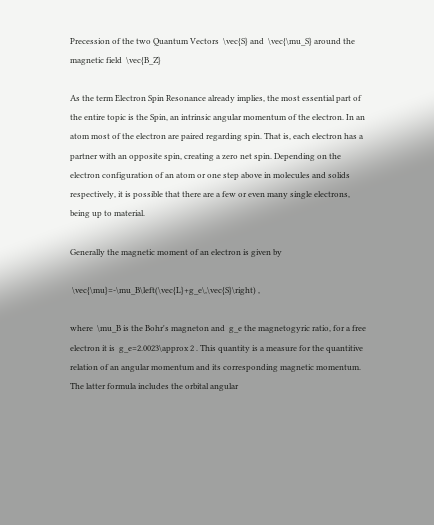Precession of the two Quantum Vectors  \vec{S} and  \vec{\mu_S} around the magnetic field  \vec{B_Z}

As the term Electron Spin Resonance already implies, the most essential part of the entire topic is the Spin, an intrinsic angular momentum of the electron. In an atom most of the electron are paired regarding spin. That is, each electron has a partner with an opposite spin, creating a zero net spin. Depending on the electron configuration of an atom or one step above in molecules and solids respectively, it is possible that there are a few or even many single electrons, being up to material.

Generally the magnetic moment of an electron is given by

 \vec{\mu}=-\mu_B\left(\vec{L}+g_e\,\vec{S}\right) ,

where  \mu_B is the Bohr's magneton and  g_e the magnetogyric ratio, for a free electron it is  g_e=2.0023\approx 2 . This quantity is a measure for the quantitive relation of an angular momentum and its corresponding magnetic momentum. The latter formula includes the orbital angular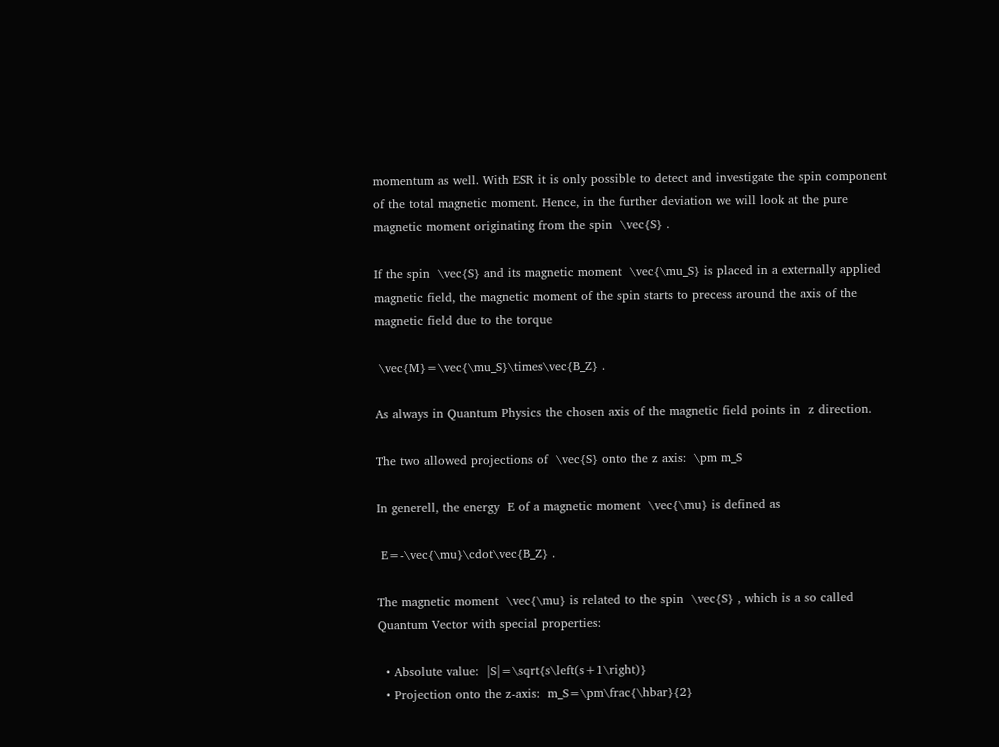momentum as well. With ESR it is only possible to detect and investigate the spin component of the total magnetic moment. Hence, in the further deviation we will look at the pure magnetic moment originating from the spin  \vec{S} .

If the spin  \vec{S} and its magnetic moment  \vec{\mu_S} is placed in a externally applied magnetic field, the magnetic moment of the spin starts to precess around the axis of the magnetic field due to the torque

 \vec{M}=\vec{\mu_S}\times\vec{B_Z} .

As always in Quantum Physics the chosen axis of the magnetic field points in  z direction.

The two allowed projections of  \vec{S} onto the z axis:  \pm m_S

In generell, the energy  E of a magnetic moment  \vec{\mu} is defined as

 E=-\vec{\mu}\cdot\vec{B_Z} .

The magnetic moment  \vec{\mu} is related to the spin  \vec{S} , which is a so called Quantum Vector with special properties:

  • Absolute value:  |S|=\sqrt{s\left(s+1\right)}
  • Projection onto the z-axis:  m_S=\pm\frac{\hbar}{2}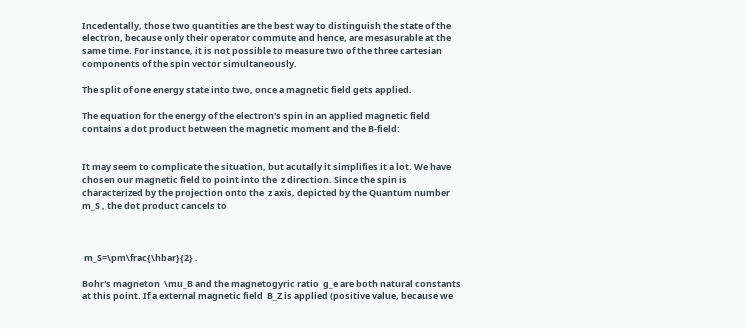Incedentally, those two quantities are the best way to distinguish the state of the electron, because only their operator commute and hence, are mesasurable at the same time. For instance, it is not possible to measure two of the three cartesian components of the spin vector simultaneously.

The split of one energy state into two, once a magnetic field gets applied.

The equation for the energy of the electron's spin in an applied magnetic field contains a dot product between the magnetic moment and the B-field:


It may seem to complicate the situation, but acutally it simplifies it a lot. We have chosen our magnetic field to point into the  z direction. Since the spin is characterized by the projection onto the  z axis, depicted by the Quantum number  m_S , the dot product cancels to



 m_S=\pm\frac{\hbar}{2} .

Bohr's magneton  \mu_B and the magnetogyric ratio  g_e are both natural constants at this point. If a external magnetic field  B_Z is applied (positive value, because we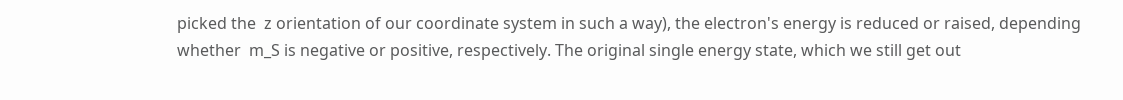picked the  z orientation of our coordinate system in such a way), the electron's energy is reduced or raised, depending whether  m_S is negative or positive, respectively. The original single energy state, which we still get out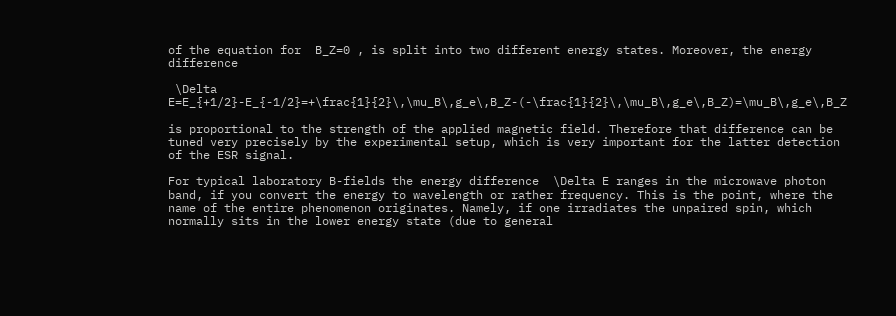of the equation for  B_Z=0 , is split into two different energy states. Moreover, the energy difference

 \Delta E=E_{+1/2}-E_{-1/2}=+\frac{1}{2}\,\mu_B\,g_e\,B_Z-(-\frac{1}{2}\,\mu_B\,g_e\,B_Z)=\mu_B\,g_e\,B_Z

is proportional to the strength of the applied magnetic field. Therefore that difference can be tuned very precisely by the experimental setup, which is very important for the latter detection of the ESR signal.

For typical laboratory B-fields the energy difference  \Delta E ranges in the microwave photon band, if you convert the energy to wavelength or rather frequency. This is the point, where the name of the entire phenomenon originates. Namely, if one irradiates the unpaired spin, which normally sits in the lower energy state (due to general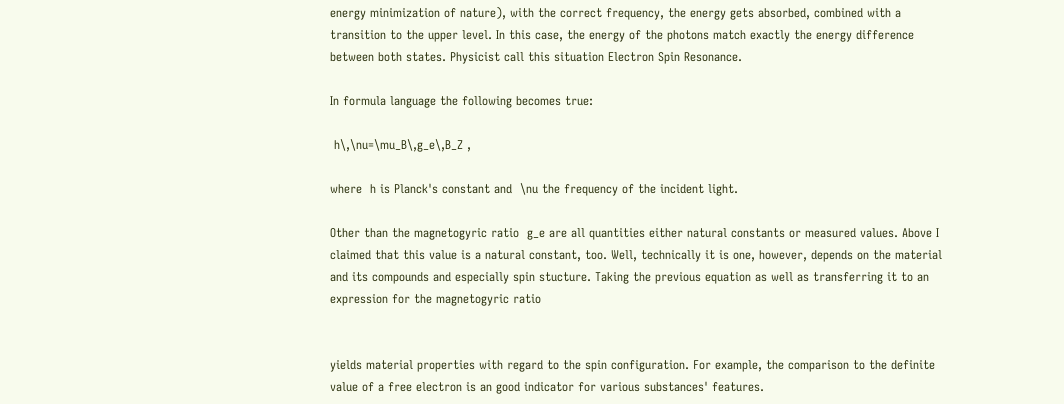energy minimization of nature), with the correct frequency, the energy gets absorbed, combined with a transition to the upper level. In this case, the energy of the photons match exactly the energy difference between both states. Physicist call this situation Electron Spin Resonance.

In formula language the following becomes true:

 h\,\nu=\mu_B\,g_e\,B_Z ,

where  h is Planck's constant and  \nu the frequency of the incident light.

Other than the magnetogyric ratio  g_e are all quantities either natural constants or measured values. Above I claimed that this value is a natural constant, too. Well, technically it is one, however, depends on the material and its compounds and especially spin stucture. Taking the previous equation as well as transferring it to an expression for the magnetogyric ratio


yields material properties with regard to the spin configuration. For example, the comparison to the definite value of a free electron is an good indicator for various substances' features.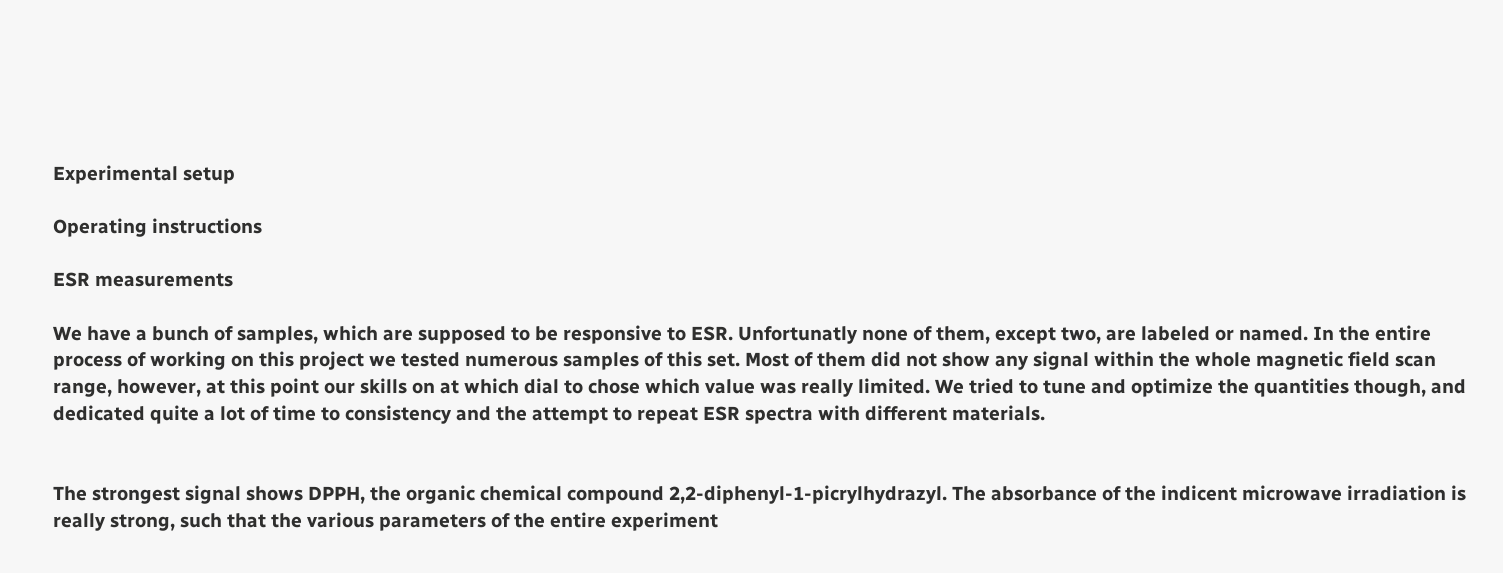Experimental setup

Operating instructions

ESR measurements

We have a bunch of samples, which are supposed to be responsive to ESR. Unfortunatly none of them, except two, are labeled or named. In the entire process of working on this project we tested numerous samples of this set. Most of them did not show any signal within the whole magnetic field scan range, however, at this point our skills on at which dial to chose which value was really limited. We tried to tune and optimize the quantities though, and dedicated quite a lot of time to consistency and the attempt to repeat ESR spectra with different materials.


The strongest signal shows DPPH, the organic chemical compound 2,2-diphenyl-1-picrylhydrazyl. The absorbance of the indicent microwave irradiation is really strong, such that the various parameters of the entire experiment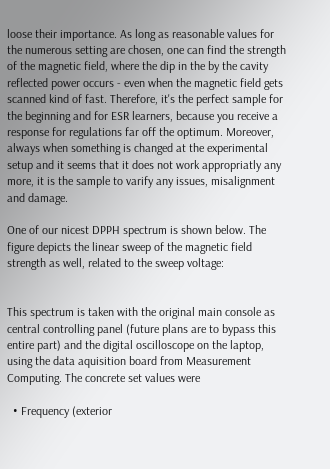loose their importance. As long as reasonable values for the numerous setting are chosen, one can find the strength of the magnetic field, where the dip in the by the cavity reflected power occurs - even when the magnetic field gets scanned kind of fast. Therefore, it's the perfect sample for the beginning and for ESR learners, because you receive a response for regulations far off the optimum. Moreover, always when something is changed at the experimental setup and it seems that it does not work appropriatly any more, it is the sample to varify any issues, misalignment and damage.

One of our nicest DPPH spectrum is shown below. The figure depicts the linear sweep of the magnetic field strength as well, related to the sweep voltage:


This spectrum is taken with the original main console as central controlling panel (future plans are to bypass this entire part) and the digital oscilloscope on the laptop, using the data aquisition board from Measurement Computing. The concrete set values were

  • Frequency (exterior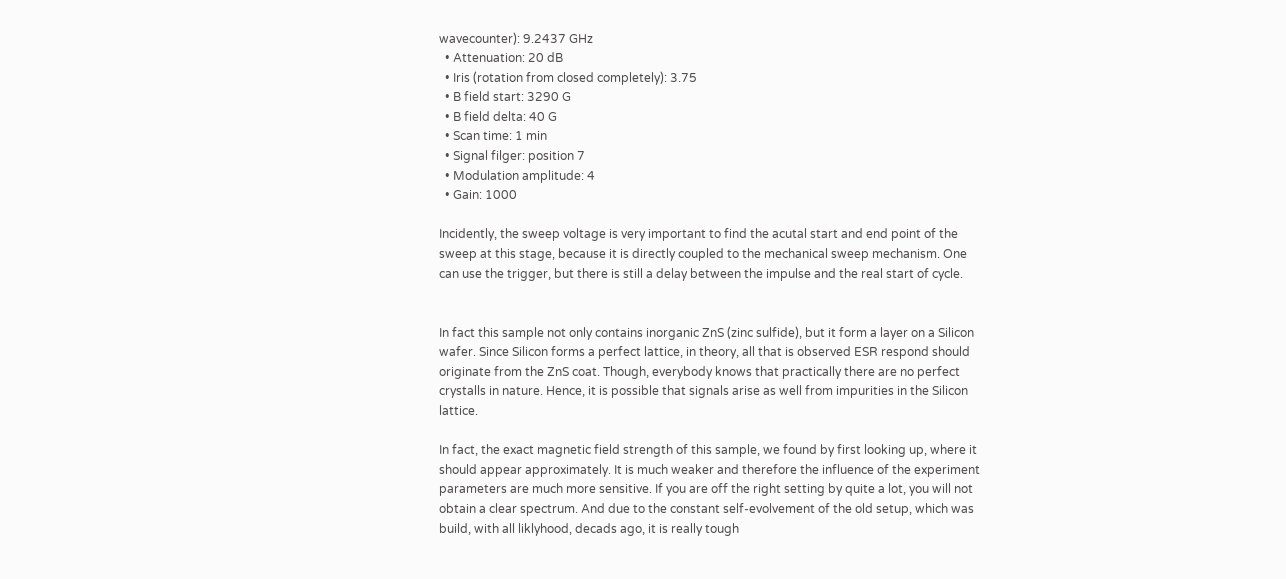wavecounter): 9.2437 GHz
  • Attenuation: 20 dB
  • Iris (rotation from closed completely): 3.75
  • B field start: 3290 G
  • B field delta: 40 G
  • Scan time: 1 min
  • Signal filger: position 7
  • Modulation amplitude: 4
  • Gain: 1000

Incidently, the sweep voltage is very important to find the acutal start and end point of the sweep at this stage, because it is directly coupled to the mechanical sweep mechanism. One can use the trigger, but there is still a delay between the impulse and the real start of cycle.


In fact this sample not only contains inorganic ZnS (zinc sulfide), but it form a layer on a Silicon wafer. Since Silicon forms a perfect lattice, in theory, all that is observed ESR respond should originate from the ZnS coat. Though, everybody knows that practically there are no perfect crystalls in nature. Hence, it is possible that signals arise as well from impurities in the Silicon lattice.

In fact, the exact magnetic field strength of this sample, we found by first looking up, where it should appear approximately. It is much weaker and therefore the influence of the experiment parameters are much more sensitive. If you are off the right setting by quite a lot, you will not obtain a clear spectrum. And due to the constant self-evolvement of the old setup, which was build, with all liklyhood, decads ago, it is really tough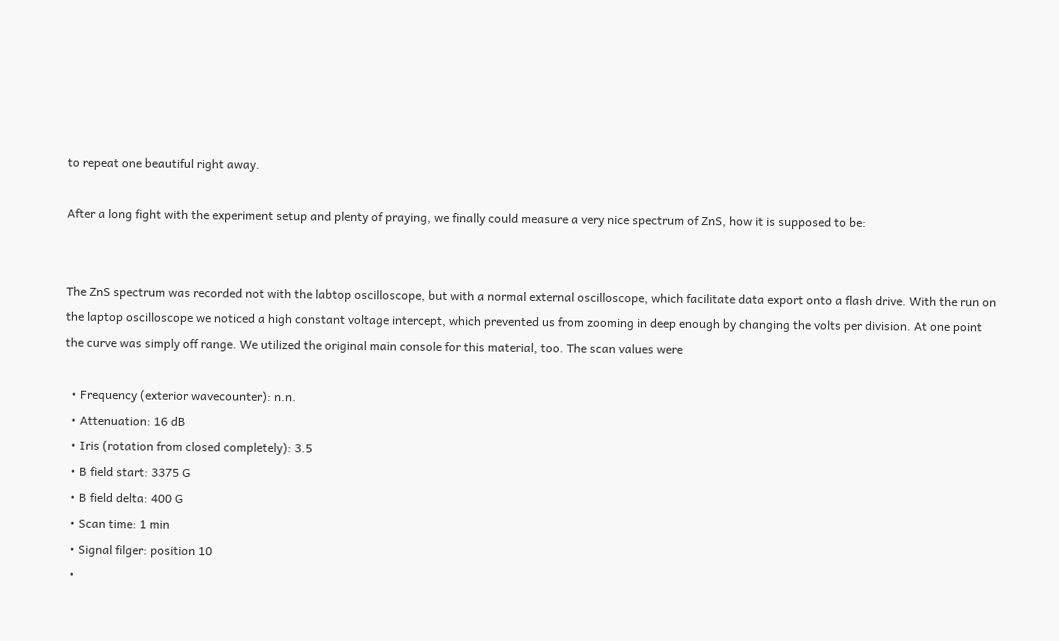to repeat one beautiful right away.

After a long fight with the experiment setup and plenty of praying, we finally could measure a very nice spectrum of ZnS, how it is supposed to be:


The ZnS spectrum was recorded not with the labtop oscilloscope, but with a normal external oscilloscope, which facilitate data export onto a flash drive. With the run on the laptop oscilloscope we noticed a high constant voltage intercept, which prevented us from zooming in deep enough by changing the volts per division. At one point the curve was simply off range. We utilized the original main console for this material, too. The scan values were

  • Frequency (exterior wavecounter): n.n.
  • Attenuation: 16 dB
  • Iris (rotation from closed completely): 3.5
  • B field start: 3375 G
  • B field delta: 400 G
  • Scan time: 1 min
  • Signal filger: position 10
  •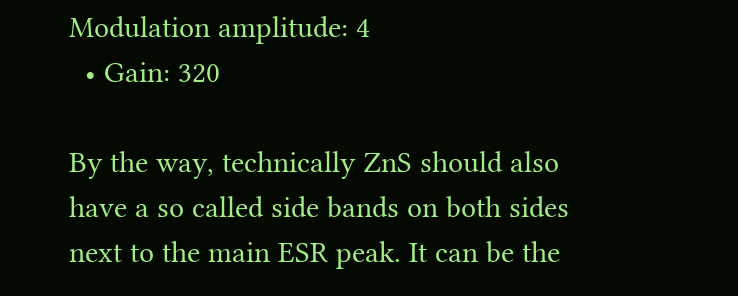Modulation amplitude: 4
  • Gain: 320

By the way, technically ZnS should also have a so called side bands on both sides next to the main ESR peak. It can be the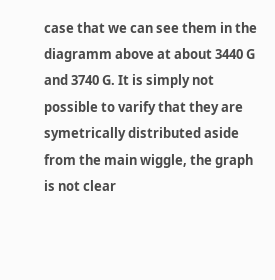case that we can see them in the diagramm above at about 3440 G and 3740 G. It is simply not possible to varify that they are symetrically distributed aside from the main wiggle, the graph is not clear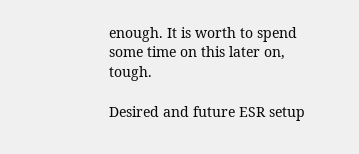enough. It is worth to spend some time on this later on, tough.

Desired and future ESR setup